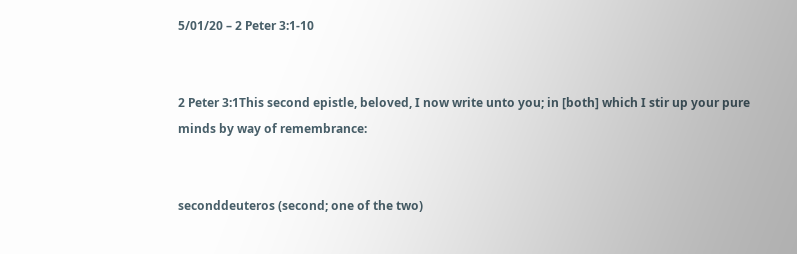5/01/20 – 2 Peter 3:1-10


2 Peter 3:1This second epistle, beloved, I now write unto you; in [both] which I stir up your pure minds by way of remembrance:


seconddeuteros (second; one of the two)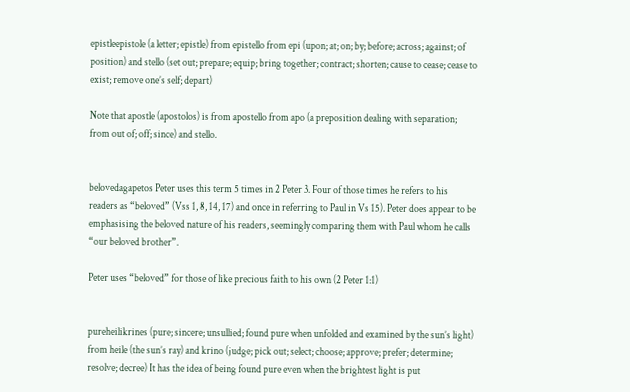epistleepistole (a letter; epistle) from epistello from epi (upon; at; on; by; before; across; against; of position) and stello (set out; prepare; equip; bring together; contract; shorten; cause to cease; cease to exist; remove one’s self; depart)

Note that apostle (apostolos) is from apostello from apo (a preposition dealing with separation; from out of; off; since) and stello.


belovedagapetos Peter uses this term 5 times in 2 Peter 3. Four of those times he refers to his readers as “beloved” (Vss 1, 8, 14, 17) and once in referring to Paul in Vs 15). Peter does appear to be emphasising the beloved nature of his readers, seemingly comparing them with Paul whom he calls “our beloved brother”.

Peter uses “beloved” for those of like precious faith to his own (2 Peter 1:1)


pureheilikrines (pure; sincere; unsullied; found pure when unfolded and examined by the sun’s light) from heile (the sun’s ray) and krino (judge; pick out; select; choose; approve; prefer; determine; resolve; decree) It has the idea of being found pure even when the brightest light is put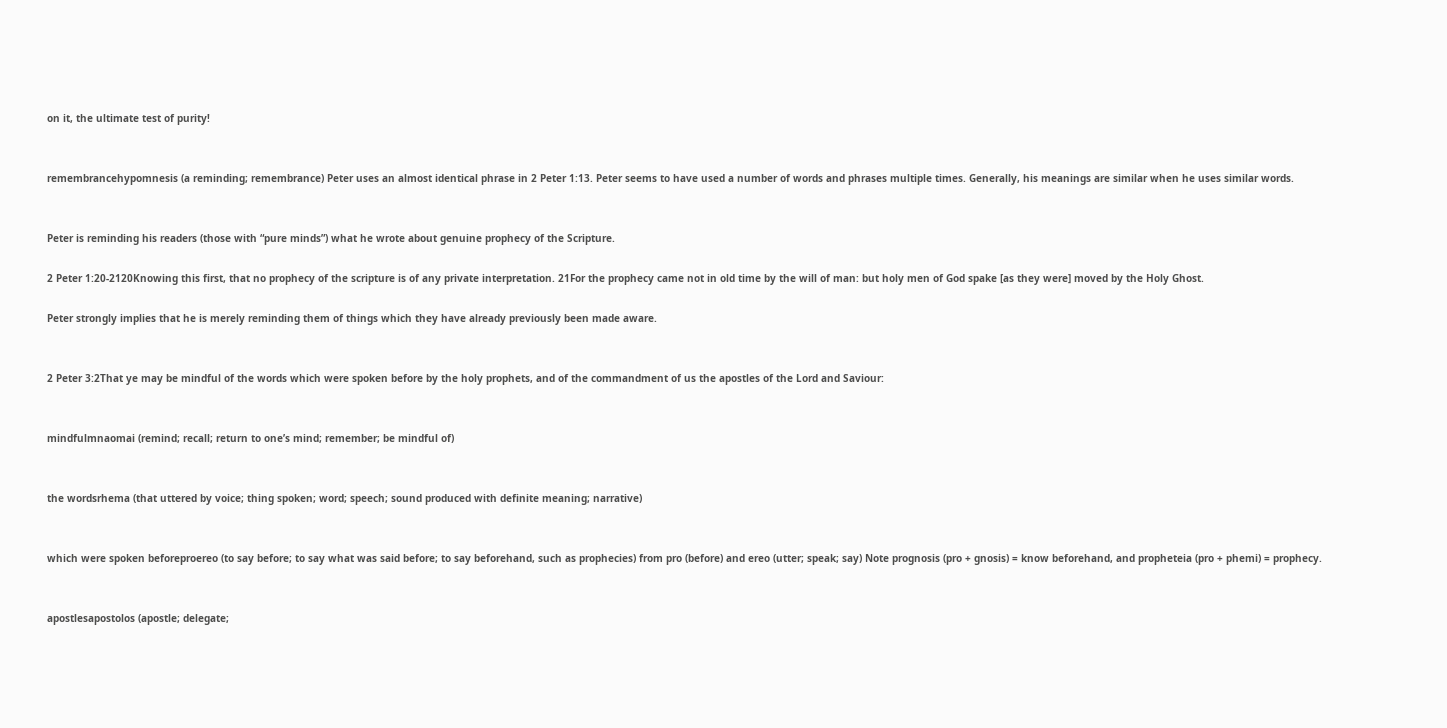on it, the ultimate test of purity!


remembrancehypomnesis (a reminding; remembrance) Peter uses an almost identical phrase in 2 Peter 1:13. Peter seems to have used a number of words and phrases multiple times. Generally, his meanings are similar when he uses similar words.


Peter is reminding his readers (those with “pure minds”) what he wrote about genuine prophecy of the Scripture.

2 Peter 1:20-2120Knowing this first, that no prophecy of the scripture is of any private interpretation. 21For the prophecy came not in old time by the will of man: but holy men of God spake [as they were] moved by the Holy Ghost.

Peter strongly implies that he is merely reminding them of things which they have already previously been made aware.


2 Peter 3:2That ye may be mindful of the words which were spoken before by the holy prophets, and of the commandment of us the apostles of the Lord and Saviour:


mindfulmnaomai (remind; recall; return to one’s mind; remember; be mindful of)


the wordsrhema (that uttered by voice; thing spoken; word; speech; sound produced with definite meaning; narrative)


which were spoken beforeproereo (to say before; to say what was said before; to say beforehand, such as prophecies) from pro (before) and ereo (utter; speak; say) Note prognosis (pro + gnosis) = know beforehand, and propheteia (pro + phemi) = prophecy.


apostlesapostolos (apostle; delegate;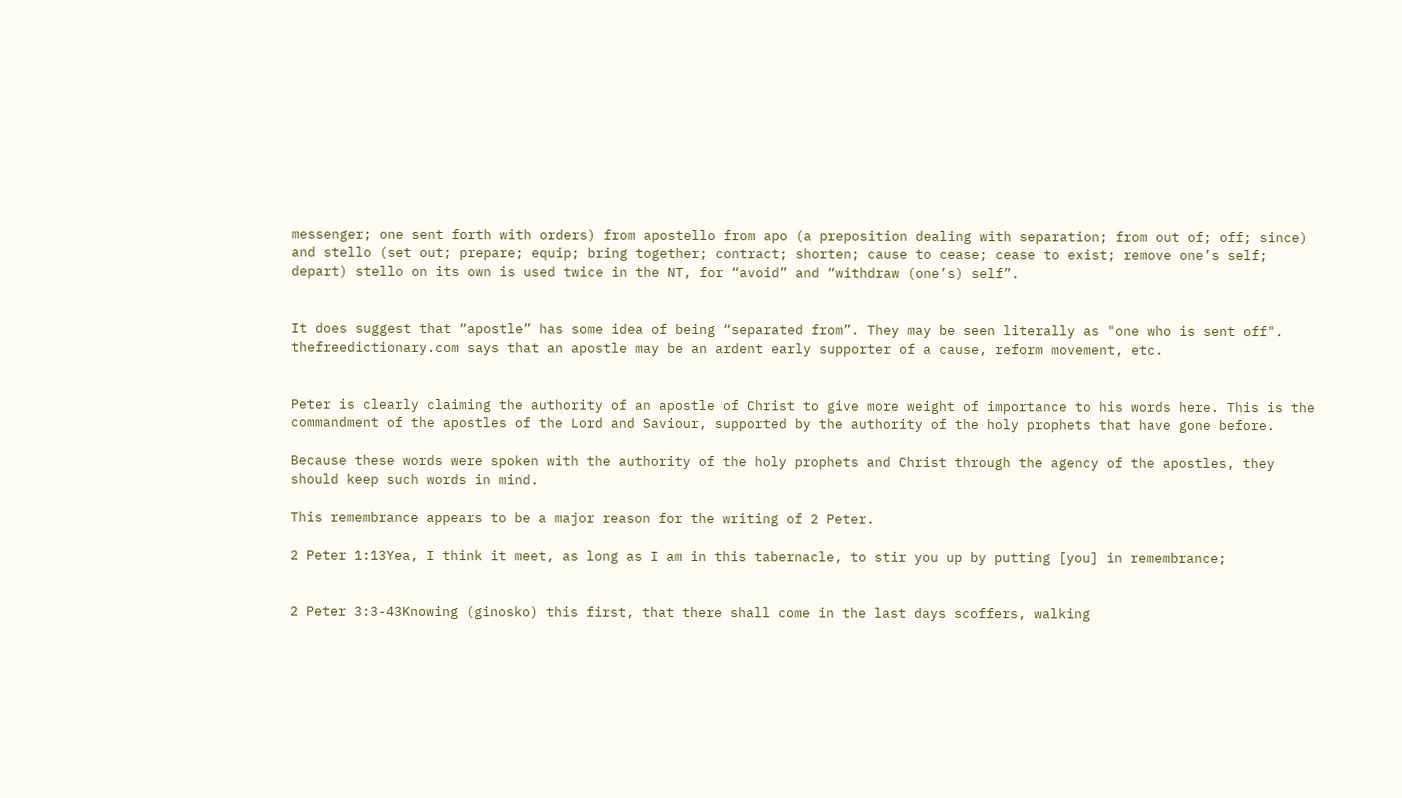messenger; one sent forth with orders) from apostello from apo (a preposition dealing with separation; from out of; off; since) and stello (set out; prepare; equip; bring together; contract; shorten; cause to cease; cease to exist; remove one’s self; depart) stello on its own is used twice in the NT, for “avoid” and “withdraw (one’s) self”.


It does suggest that “apostle” has some idea of being “separated from”. They may be seen literally as "one who is sent off". thefreedictionary.com says that an apostle may be an ardent early supporter of a cause, reform movement, etc.


Peter is clearly claiming the authority of an apostle of Christ to give more weight of importance to his words here. This is the commandment of the apostles of the Lord and Saviour, supported by the authority of the holy prophets that have gone before.

Because these words were spoken with the authority of the holy prophets and Christ through the agency of the apostles, they should keep such words in mind.

This remembrance appears to be a major reason for the writing of 2 Peter.

2 Peter 1:13Yea, I think it meet, as long as I am in this tabernacle, to stir you up by putting [you] in remembrance;


2 Peter 3:3-43Knowing (ginosko) this first, that there shall come in the last days scoffers, walking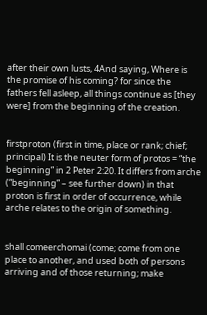after their own lusts, 4And saying, Where is the promise of his coming? for since the fathers fell asleep, all things continue as [they were] from the beginning of the creation.


firstproton (first in time, place or rank; chief; principal) It is the neuter form of protos = “the beginning” in 2 Peter 2:20. It differs from arche (“beginning” – see further down) in that proton is first in order of occurrence, while arche relates to the origin of something.


shall comeerchomai (come; come from one place to another, and used both of persons arriving and of those returning; make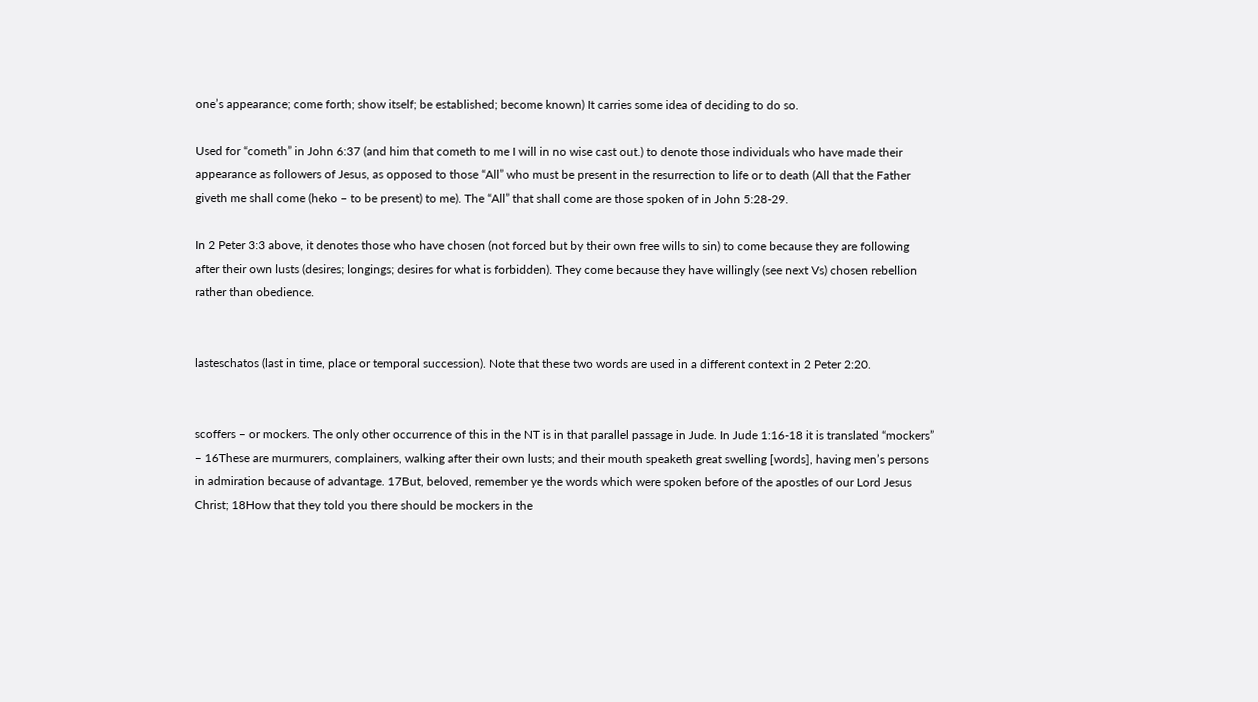one’s appearance; come forth; show itself; be established; become known) It carries some idea of deciding to do so.

Used for “cometh” in John 6:37 (and him that cometh to me I will in no wise cast out.) to denote those individuals who have made their appearance as followers of Jesus, as opposed to those “All” who must be present in the resurrection to life or to death (All that the Father giveth me shall come (heko – to be present) to me). The “All” that shall come are those spoken of in John 5:28-29.

In 2 Peter 3:3 above, it denotes those who have chosen (not forced but by their own free wills to sin) to come because they are following after their own lusts (desires; longings; desires for what is forbidden). They come because they have willingly (see next Vs) chosen rebellion rather than obedience.


lasteschatos (last in time, place or temporal succession). Note that these two words are used in a different context in 2 Peter 2:20.


scoffers – or mockers. The only other occurrence of this in the NT is in that parallel passage in Jude. In Jude 1:16-18 it is translated “mockers” – 16These are murmurers, complainers, walking after their own lusts; and their mouth speaketh great swelling [words], having men’s persons in admiration because of advantage. 17But, beloved, remember ye the words which were spoken before of the apostles of our Lord Jesus Christ; 18How that they told you there should be mockers in the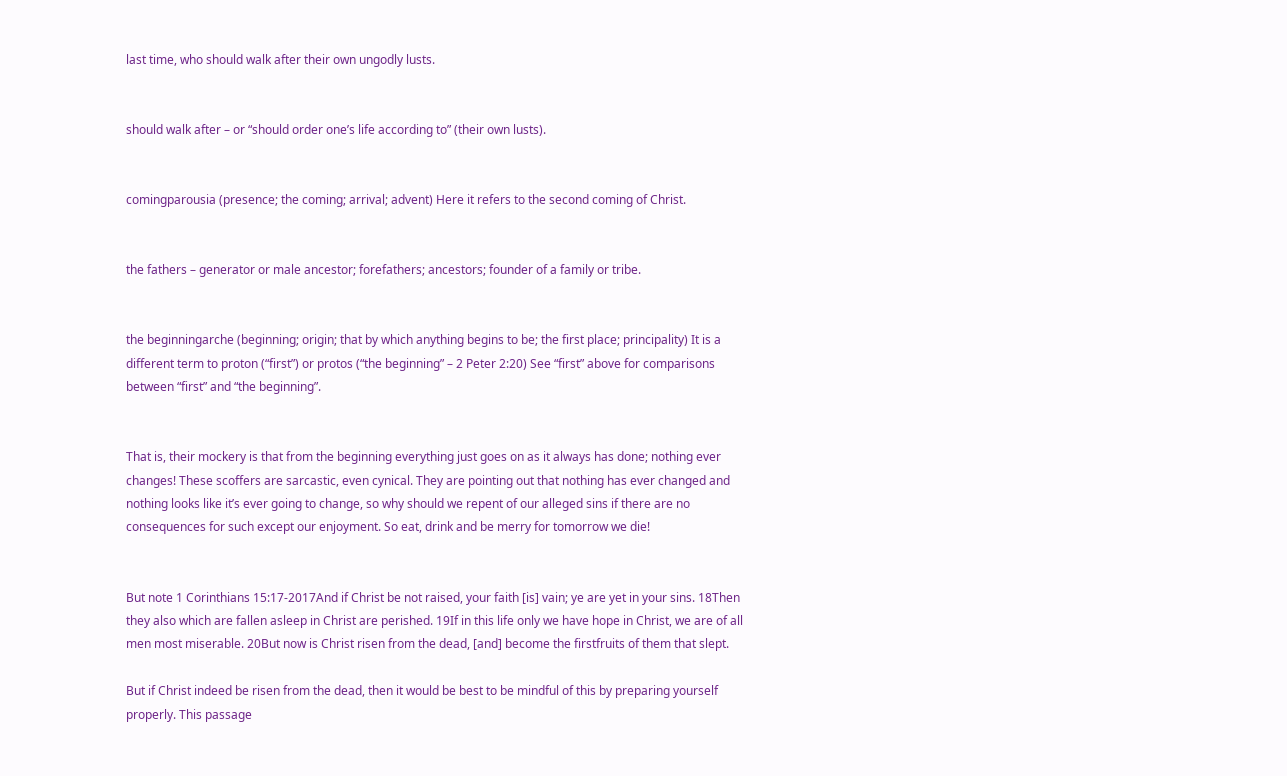last time, who should walk after their own ungodly lusts.


should walk after – or “should order one’s life according to” (their own lusts).


comingparousia (presence; the coming; arrival; advent) Here it refers to the second coming of Christ.


the fathers – generator or male ancestor; forefathers; ancestors; founder of a family or tribe.


the beginningarche (beginning; origin; that by which anything begins to be; the first place; principality) It is a different term to proton (“first”) or protos (“the beginning” – 2 Peter 2:20) See “first” above for comparisons between “first” and “the beginning”.


That is, their mockery is that from the beginning everything just goes on as it always has done; nothing ever changes! These scoffers are sarcastic, even cynical. They are pointing out that nothing has ever changed and nothing looks like it’s ever going to change, so why should we repent of our alleged sins if there are no consequences for such except our enjoyment. So eat, drink and be merry for tomorrow we die!


But note 1 Corinthians 15:17-2017And if Christ be not raised, your faith [is] vain; ye are yet in your sins. 18Then they also which are fallen asleep in Christ are perished. 19If in this life only we have hope in Christ, we are of all men most miserable. 20But now is Christ risen from the dead, [and] become the firstfruits of them that slept.

But if Christ indeed be risen from the dead, then it would be best to be mindful of this by preparing yourself properly. This passage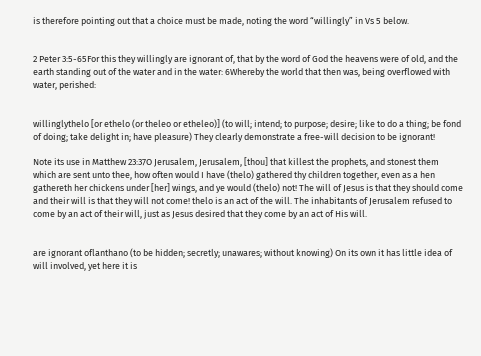is therefore pointing out that a choice must be made, noting the word “willingly” in Vs 5 below.


2 Peter 3:5-65For this they willingly are ignorant of, that by the word of God the heavens were of old, and the earth standing out of the water and in the water: 6Whereby the world that then was, being overflowed with water, perished:


willinglythelo [or ethelo (or theleo or etheleo)] (to will; intend; to purpose; desire; like to do a thing; be fond of doing; take delight in; have pleasure) They clearly demonstrate a free-will decision to be ignorant!

Note its use in Matthew 23:37O Jerusalem, Jerusalem, [thou] that killest the prophets, and stonest them which are sent unto thee, how often would I have (thelo) gathered thy children together, even as a hen gathereth her chickens under [her] wings, and ye would (thelo) not! The will of Jesus is that they should come and their will is that they will not come! thelo is an act of the will. The inhabitants of Jerusalem refused to come by an act of their will, just as Jesus desired that they come by an act of His will.


are ignorant oflanthano (to be hidden; secretly; unawares; without knowing) On its own it has little idea of will involved, yet here it is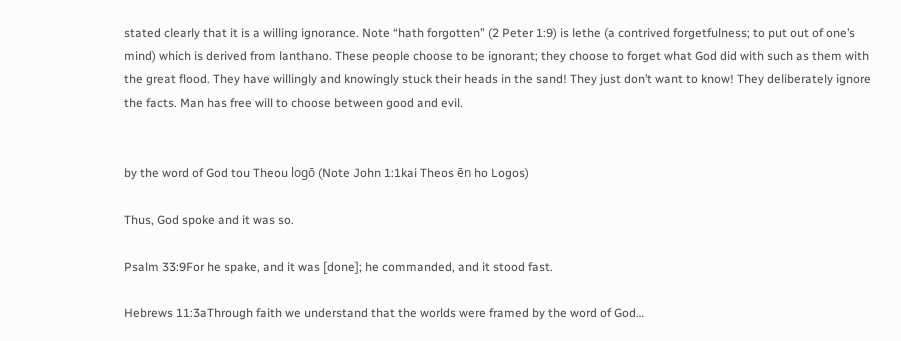stated clearly that it is a willing ignorance. Note “hath forgotten” (2 Peter 1:9) is lethe (a contrived forgetfulness; to put out of one’s mind) which is derived from lanthano. These people choose to be ignorant; they choose to forget what God did with such as them with the great flood. They have willingly and knowingly stuck their heads in the sand! They just don’t want to know! They deliberately ignore the facts. Man has free will to choose between good and evil.


by the word of God tou Theou logō (Note John 1:1kai Theos ēn ho Logos)

Thus, God spoke and it was so.

Psalm 33:9For he spake, and it was [done]; he commanded, and it stood fast.

Hebrews 11:3aThrough faith we understand that the worlds were framed by the word of God…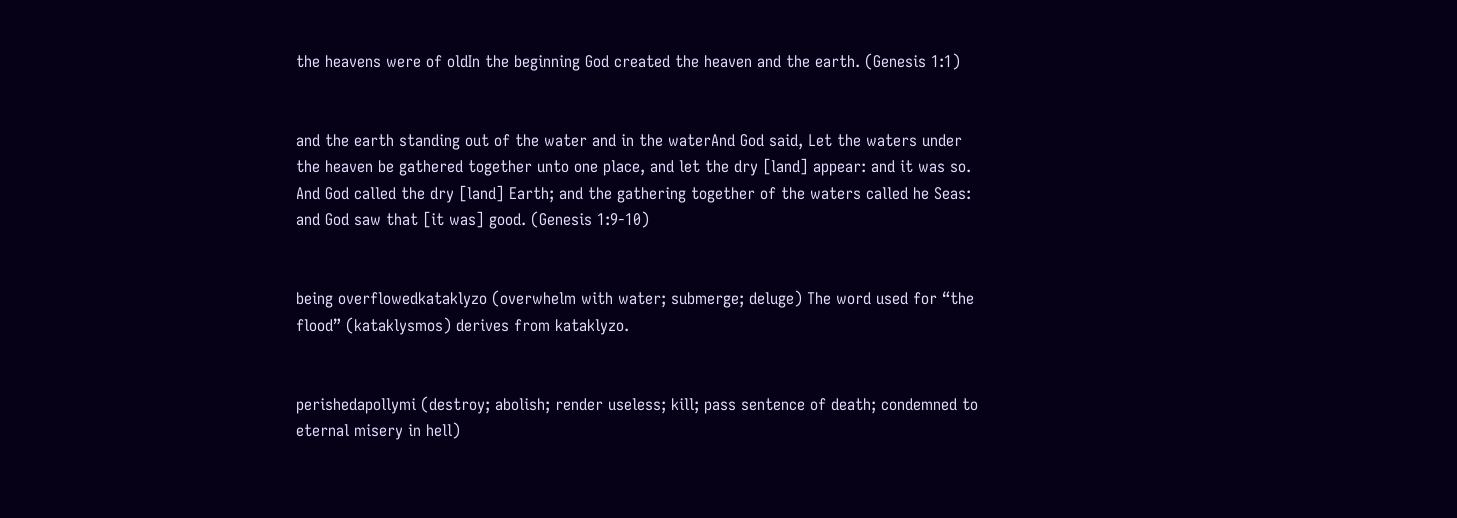the heavens were of oldIn the beginning God created the heaven and the earth. (Genesis 1:1)


and the earth standing out of the water and in the waterAnd God said, Let the waters under the heaven be gathered together unto one place, and let the dry [land] appear: and it was so. And God called the dry [land] Earth; and the gathering together of the waters called he Seas: and God saw that [it was] good. (Genesis 1:9-10)


being overflowedkataklyzo (overwhelm with water; submerge; deluge) The word used for “the flood” (kataklysmos) derives from kataklyzo.


perishedapollymi (destroy; abolish; render useless; kill; pass sentence of death; condemned to eternal misery in hell)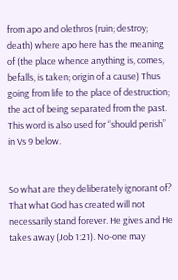from apo and olethros (ruin; destroy; death) where apo here has the meaning of (the place whence anything is, comes, befalls, is taken; origin of a cause) Thus going from life to the place of destruction; the act of being separated from the past. This word is also used for “should perish” in Vs 9 below.


So what are they deliberately ignorant of? That what God has created will not necessarily stand forever. He gives and He takes away (Job 1:21). No-one may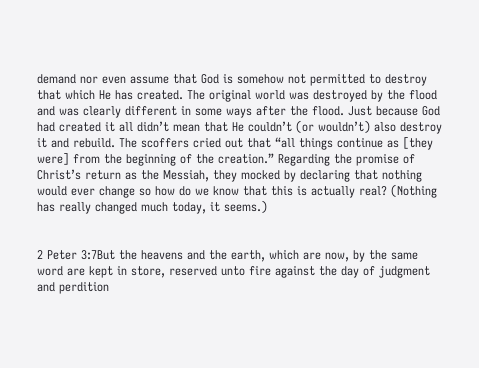demand nor even assume that God is somehow not permitted to destroy that which He has created. The original world was destroyed by the flood and was clearly different in some ways after the flood. Just because God had created it all didn’t mean that He couldn’t (or wouldn’t) also destroy it and rebuild. The scoffers cried out that “all things continue as [they were] from the beginning of the creation.” Regarding the promise of Christ’s return as the Messiah, they mocked by declaring that nothing would ever change so how do we know that this is actually real? (Nothing has really changed much today, it seems.)


2 Peter 3:7But the heavens and the earth, which are now, by the same word are kept in store, reserved unto fire against the day of judgment and perdition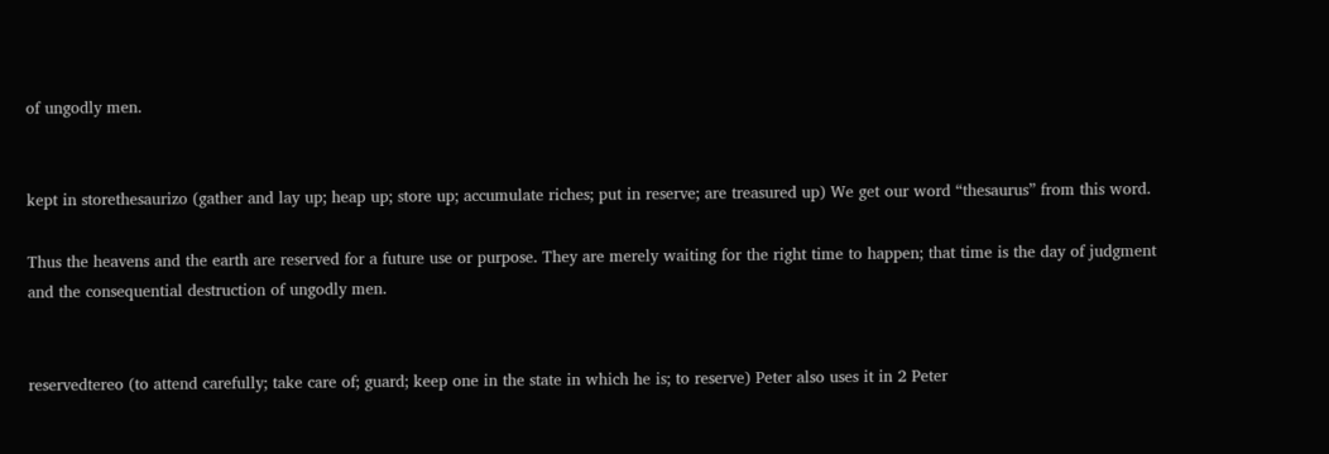of ungodly men.


kept in storethesaurizo (gather and lay up; heap up; store up; accumulate riches; put in reserve; are treasured up) We get our word “thesaurus” from this word.

Thus the heavens and the earth are reserved for a future use or purpose. They are merely waiting for the right time to happen; that time is the day of judgment and the consequential destruction of ungodly men.


reservedtereo (to attend carefully; take care of; guard; keep one in the state in which he is; to reserve) Peter also uses it in 2 Peter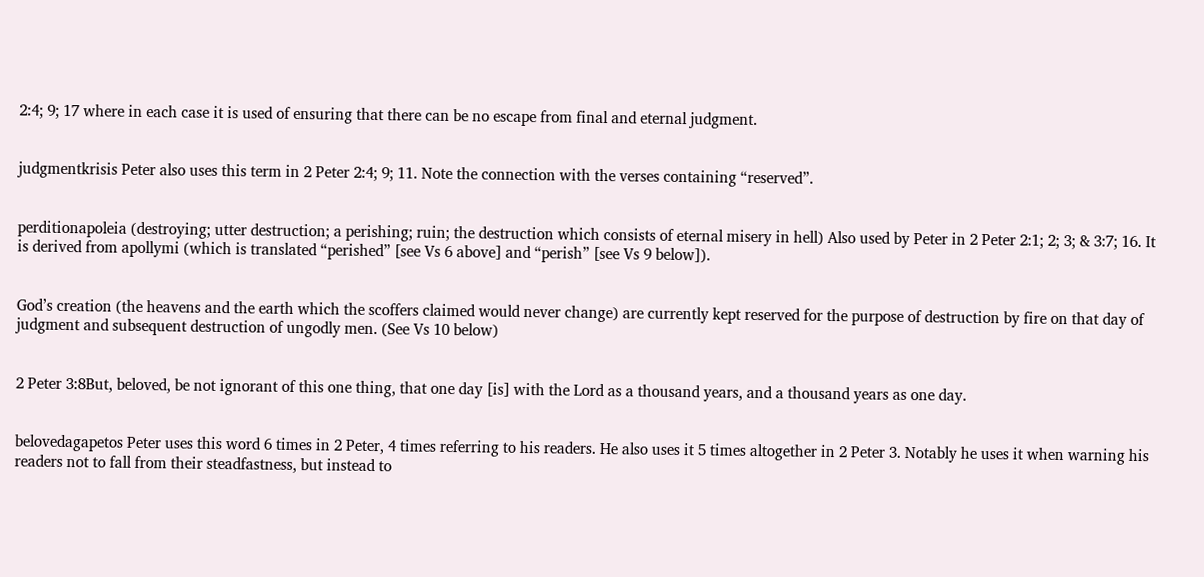2:4; 9; 17 where in each case it is used of ensuring that there can be no escape from final and eternal judgment.


judgmentkrisis Peter also uses this term in 2 Peter 2:4; 9; 11. Note the connection with the verses containing “reserved”.


perditionapoleia (destroying; utter destruction; a perishing; ruin; the destruction which consists of eternal misery in hell) Also used by Peter in 2 Peter 2:1; 2; 3; & 3:7; 16. It is derived from apollymi (which is translated “perished” [see Vs 6 above] and “perish” [see Vs 9 below]).


God’s creation (the heavens and the earth which the scoffers claimed would never change) are currently kept reserved for the purpose of destruction by fire on that day of judgment and subsequent destruction of ungodly men. (See Vs 10 below)


2 Peter 3:8But, beloved, be not ignorant of this one thing, that one day [is] with the Lord as a thousand years, and a thousand years as one day.


belovedagapetos Peter uses this word 6 times in 2 Peter, 4 times referring to his readers. He also uses it 5 times altogether in 2 Peter 3. Notably he uses it when warning his readers not to fall from their steadfastness, but instead to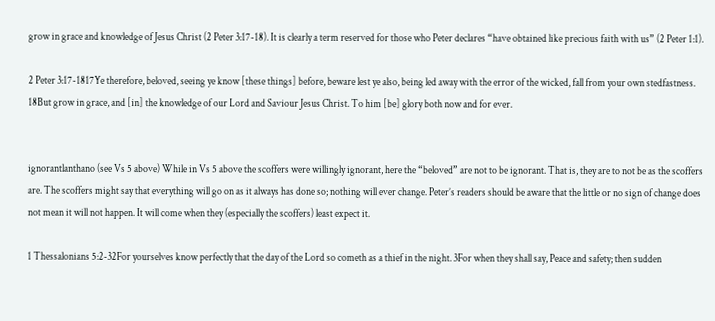grow in grace and knowledge of Jesus Christ (2 Peter 3:17-18). It is clearly a term reserved for those who Peter declares “have obtained like precious faith with us” (2 Peter 1:1).

2 Peter 3:17-1817Ye therefore, beloved, seeing ye know [these things] before, beware lest ye also, being led away with the error of the wicked, fall from your own stedfastness. 18But grow in grace, and [in] the knowledge of our Lord and Saviour Jesus Christ. To him [be] glory both now and for ever.


ignorantlanthano (see Vs 5 above) While in Vs 5 above the scoffers were willingly ignorant, here the “beloved” are not to be ignorant. That is, they are to not be as the scoffers are. The scoffers might say that everything will go on as it always has done so; nothing will ever change. Peter’s readers should be aware that the little or no sign of change does not mean it will not happen. It will come when they (especially the scoffers) least expect it.

1 Thessalonians 5:2-32For yourselves know perfectly that the day of the Lord so cometh as a thief in the night. 3For when they shall say, Peace and safety; then sudden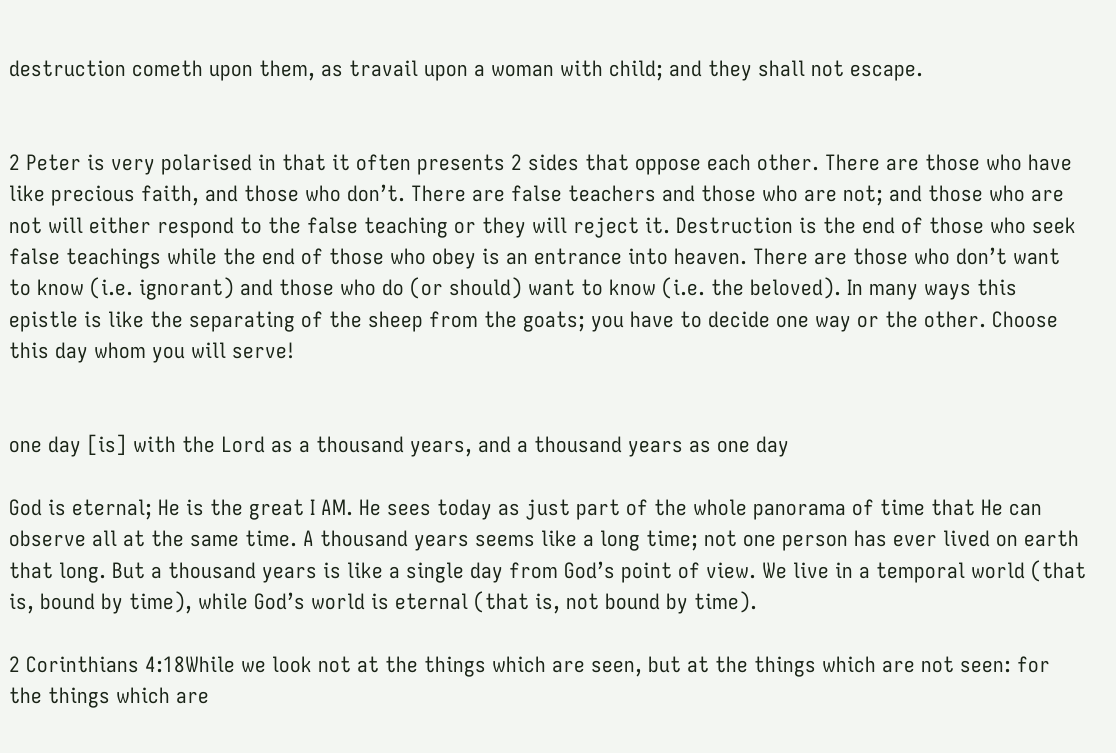destruction cometh upon them, as travail upon a woman with child; and they shall not escape.


2 Peter is very polarised in that it often presents 2 sides that oppose each other. There are those who have like precious faith, and those who don’t. There are false teachers and those who are not; and those who are not will either respond to the false teaching or they will reject it. Destruction is the end of those who seek false teachings while the end of those who obey is an entrance into heaven. There are those who don’t want to know (i.e. ignorant) and those who do (or should) want to know (i.e. the beloved). In many ways this epistle is like the separating of the sheep from the goats; you have to decide one way or the other. Choose this day whom you will serve!


one day [is] with the Lord as a thousand years, and a thousand years as one day

God is eternal; He is the great I AM. He sees today as just part of the whole panorama of time that He can observe all at the same time. A thousand years seems like a long time; not one person has ever lived on earth that long. But a thousand years is like a single day from God’s point of view. We live in a temporal world (that is, bound by time), while God’s world is eternal (that is, not bound by time).

2 Corinthians 4:18While we look not at the things which are seen, but at the things which are not seen: for the things which are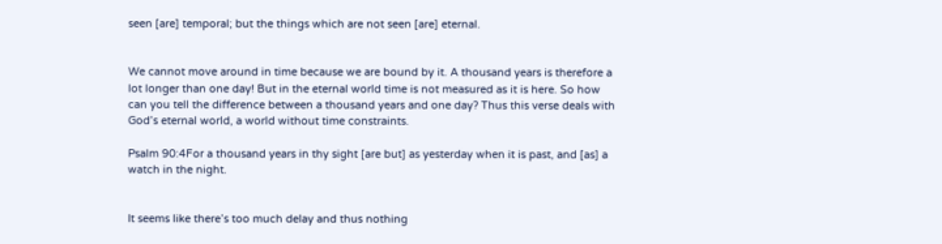seen [are] temporal; but the things which are not seen [are] eternal.


We cannot move around in time because we are bound by it. A thousand years is therefore a lot longer than one day! But in the eternal world time is not measured as it is here. So how can you tell the difference between a thousand years and one day? Thus this verse deals with God’s eternal world, a world without time constraints.

Psalm 90:4For a thousand years in thy sight [are but] as yesterday when it is past, and [as] a watch in the night.


It seems like there’s too much delay and thus nothing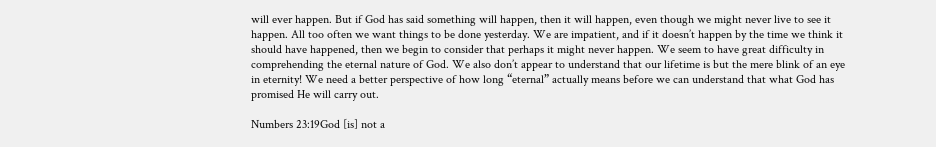will ever happen. But if God has said something will happen, then it will happen, even though we might never live to see it happen. All too often we want things to be done yesterday. We are impatient, and if it doesn’t happen by the time we think it should have happened, then we begin to consider that perhaps it might never happen. We seem to have great difficulty in comprehending the eternal nature of God. We also don’t appear to understand that our lifetime is but the mere blink of an eye in eternity! We need a better perspective of how long “eternal” actually means before we can understand that what God has promised He will carry out.

Numbers 23:19God [is] not a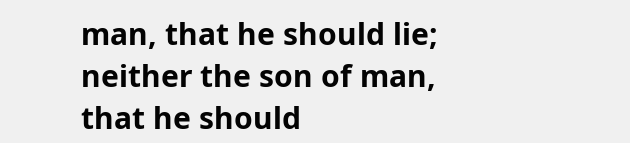man, that he should lie; neither the son of man, that he should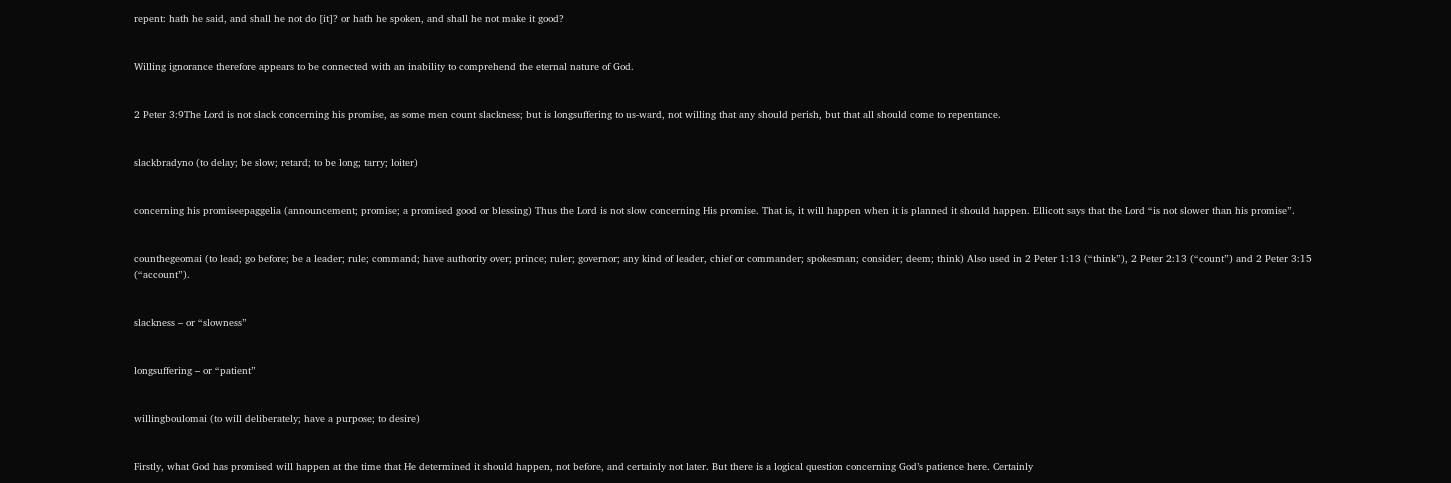repent: hath he said, and shall he not do [it]? or hath he spoken, and shall he not make it good?


Willing ignorance therefore appears to be connected with an inability to comprehend the eternal nature of God.


2 Peter 3:9The Lord is not slack concerning his promise, as some men count slackness; but is longsuffering to us-ward, not willing that any should perish, but that all should come to repentance.


slackbradyno (to delay; be slow; retard; to be long; tarry; loiter)


concerning his promiseepaggelia (announcement; promise; a promised good or blessing) Thus the Lord is not slow concerning His promise. That is, it will happen when it is planned it should happen. Ellicott says that the Lord “is not slower than his promise”.


counthegeomai (to lead; go before; be a leader; rule; command; have authority over; prince; ruler; governor; any kind of leader, chief or commander; spokesman; consider; deem; think) Also used in 2 Peter 1:13 (“think”), 2 Peter 2:13 (“count”) and 2 Peter 3:15 (“account”).


slackness – or “slowness”


longsuffering – or “patient”


willingboulomai (to will deliberately; have a purpose; to desire)


Firstly, what God has promised will happen at the time that He determined it should happen, not before, and certainly not later. But there is a logical question concerning God’s patience here. Certainly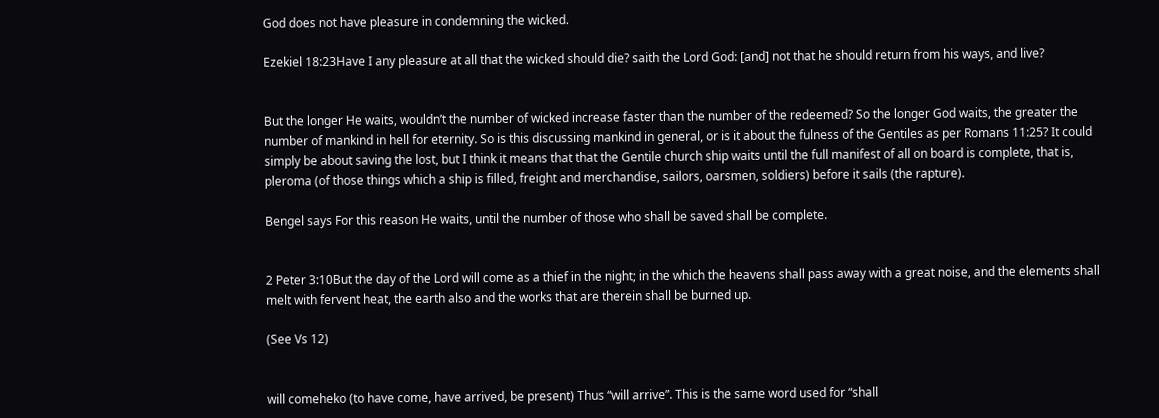God does not have pleasure in condemning the wicked.

Ezekiel 18:23Have I any pleasure at all that the wicked should die? saith the Lord God: [and] not that he should return from his ways, and live?


But the longer He waits, wouldn’t the number of wicked increase faster than the number of the redeemed? So the longer God waits, the greater the number of mankind in hell for eternity. So is this discussing mankind in general, or is it about the fulness of the Gentiles as per Romans 11:25? It could simply be about saving the lost, but I think it means that that the Gentile church ship waits until the full manifest of all on board is complete, that is, pleroma (of those things which a ship is filled, freight and merchandise, sailors, oarsmen, soldiers) before it sails (the rapture).

Bengel says For this reason He waits, until the number of those who shall be saved shall be complete.


2 Peter 3:10But the day of the Lord will come as a thief in the night; in the which the heavens shall pass away with a great noise, and the elements shall melt with fervent heat, the earth also and the works that are therein shall be burned up.

(See Vs 12)


will comeheko (to have come, have arrived, be present) Thus “will arrive”. This is the same word used for “shall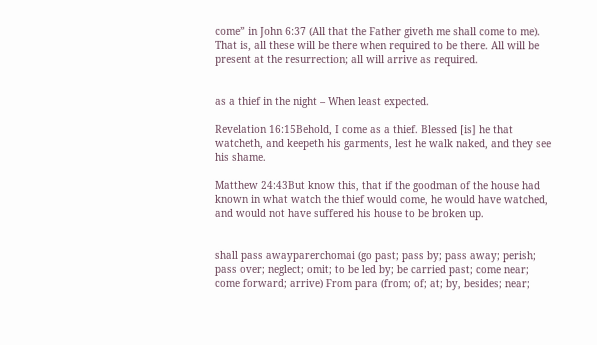come” in John 6:37 (All that the Father giveth me shall come to me). That is, all these will be there when required to be there. All will be present at the resurrection; all will arrive as required.


as a thief in the night – When least expected.

Revelation 16:15Behold, I come as a thief. Blessed [is] he that watcheth, and keepeth his garments, lest he walk naked, and they see his shame.

Matthew 24:43But know this, that if the goodman of the house had known in what watch the thief would come, he would have watched, and would not have suffered his house to be broken up.


shall pass awayparerchomai (go past; pass by; pass away; perish; pass over; neglect; omit; to be led by; be carried past; come near; come forward; arrive) From para (from; of; at; by, besides; near;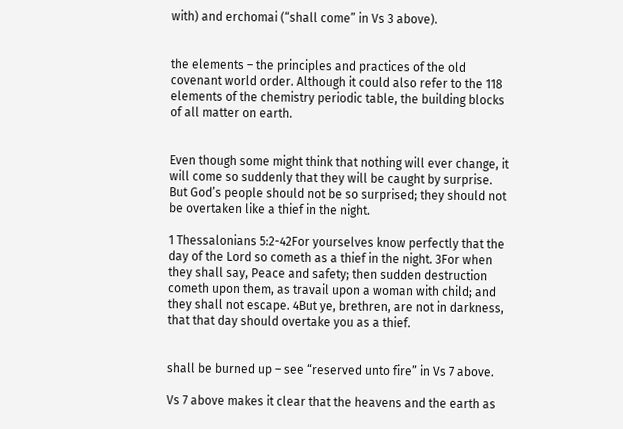with) and erchomai (“shall come” in Vs 3 above).


the elements – the principles and practices of the old covenant world order. Although it could also refer to the 118 elements of the chemistry periodic table, the building blocks of all matter on earth.


Even though some might think that nothing will ever change, it will come so suddenly that they will be caught by surprise. But God’s people should not be so surprised; they should not be overtaken like a thief in the night.

1 Thessalonians 5:2-42For yourselves know perfectly that the day of the Lord so cometh as a thief in the night. 3For when they shall say, Peace and safety; then sudden destruction cometh upon them, as travail upon a woman with child; and they shall not escape. 4But ye, brethren, are not in darkness, that that day should overtake you as a thief.


shall be burned up – see “reserved unto fire” in Vs 7 above.

Vs 7 above makes it clear that the heavens and the earth as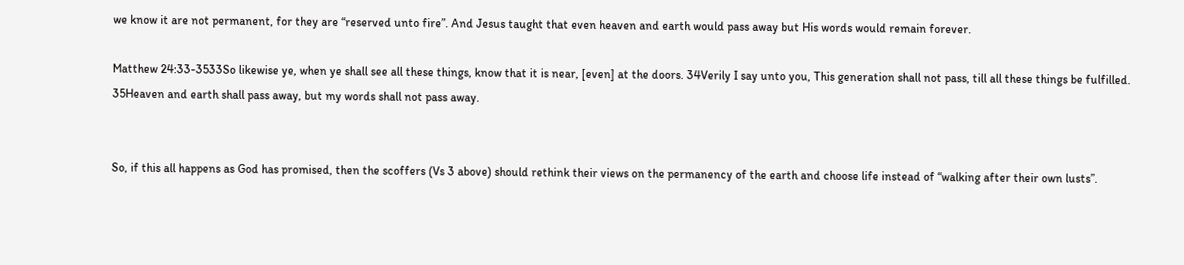we know it are not permanent, for they are “reserved unto fire”. And Jesus taught that even heaven and earth would pass away but His words would remain forever.

Matthew 24:33-3533So likewise ye, when ye shall see all these things, know that it is near, [even] at the doors. 34Verily I say unto you, This generation shall not pass, till all these things be fulfilled. 35Heaven and earth shall pass away, but my words shall not pass away.


So, if this all happens as God has promised, then the scoffers (Vs 3 above) should rethink their views on the permanency of the earth and choose life instead of “walking after their own lusts”.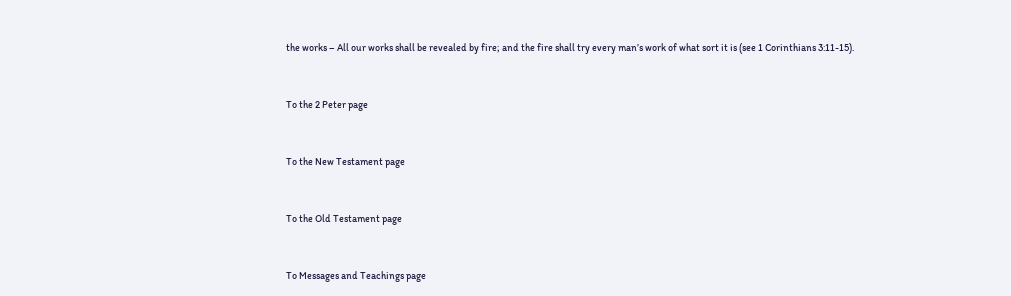the works – All our works shall be revealed by fire; and the fire shall try every man’s work of what sort it is (see 1 Corinthians 3:11-15).


To the 2 Peter page


To the New Testament page


To the Old Testament page


To Messages and Teachings page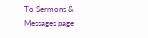To Sermons & Messages page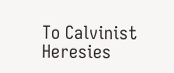To Calvinist Heresies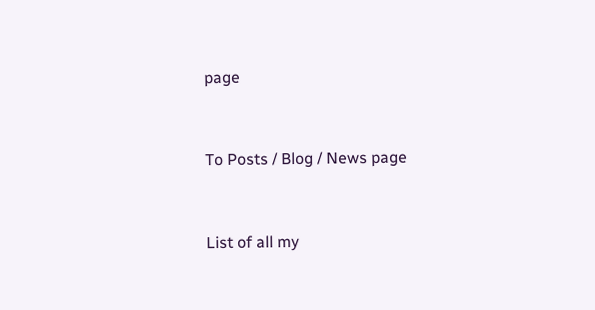page


To Posts / Blog / News page


List of all my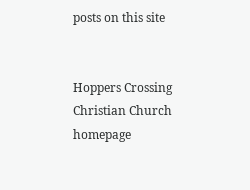posts on this site


Hoppers Crossing Christian Church homepage